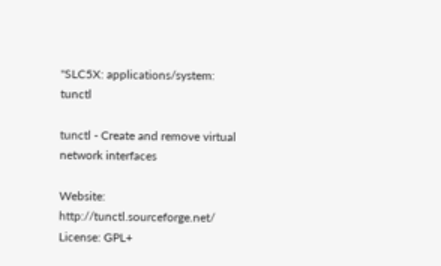"SLC5X: applications/system: tunctl

tunctl - Create and remove virtual network interfaces

Website: http://tunctl.sourceforge.net/
License: GPL+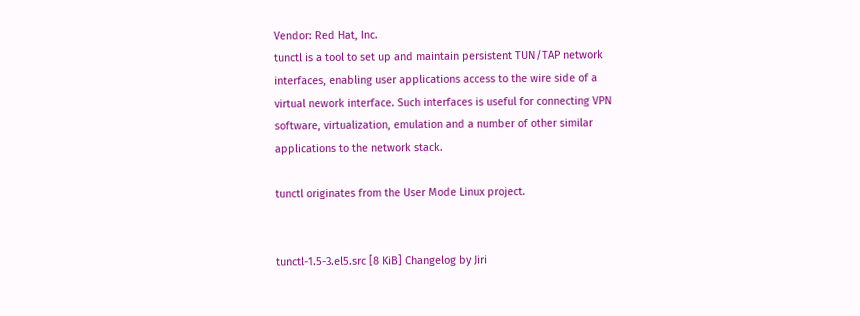Vendor: Red Hat, Inc.
tunctl is a tool to set up and maintain persistent TUN/TAP network
interfaces, enabling user applications access to the wire side of a
virtual nework interface. Such interfaces is useful for connecting VPN
software, virtualization, emulation and a number of other similar
applications to the network stack.

tunctl originates from the User Mode Linux project.


tunctl-1.5-3.el5.src [8 KiB] Changelog by Jiri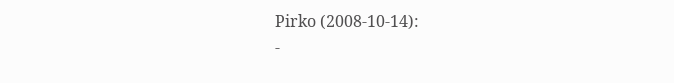Pirko (2008-10-14):
-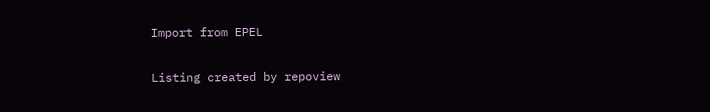Import from EPEL

Listing created by repoview